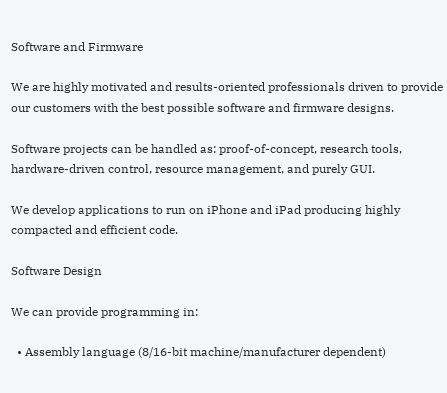Software and Firmware

We are highly motivated and results-oriented professionals driven to provide our customers with the best possible software and firmware designs.

Software projects can be handled as: proof-of-concept, research tools, hardware-driven control, resource management, and purely GUI.

We develop applications to run on iPhone and iPad producing highly compacted and efficient code.

Software Design

We can provide programming in:

  • Assembly language (8/16-bit machine/manufacturer dependent)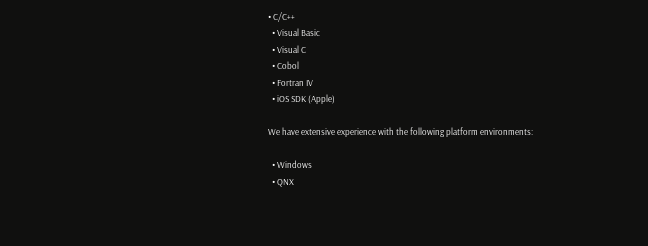• C/C++
  • Visual Basic
  • Visual C
  • Cobol
  • Fortran IV
  • iOS SDK (Apple)

We have extensive experience with the following platform environments:

  • Windows
  • QNX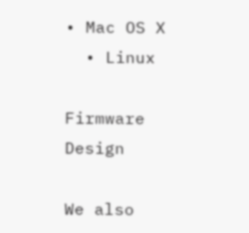• Mac OS X
  • Linux

Firmware Design

We also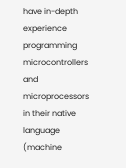have in-depth experience programming microcontrollers and microprocessors in their native language (machine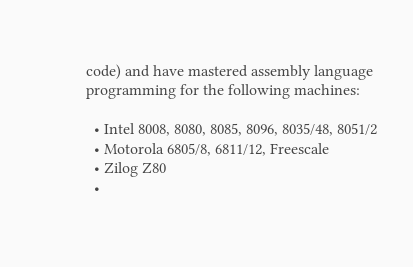code) and have mastered assembly language programming for the following machines:

  • Intel 8008, 8080, 8085, 8096, 8035/48, 8051/2
  • Motorola 6805/8, 6811/12, Freescale
  • Zilog Z80
  •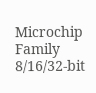Microchip Family 8/16/32-bit